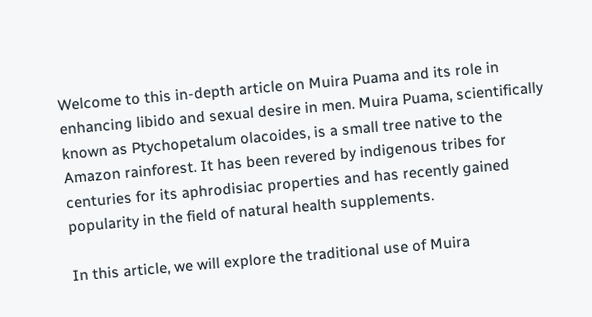Welcome to this in-depth article on Muira Puama and its role in enhancing libido and sexual desire in men. Muira Puama, scientifically known as Ptychopetalum olacoides, is a small tree native to the Amazon rainforest. It has been revered by indigenous tribes for centuries for its aphrodisiac properties and has recently gained popularity in the field of natural health supplements.

In this article, we will explore the traditional use of Muira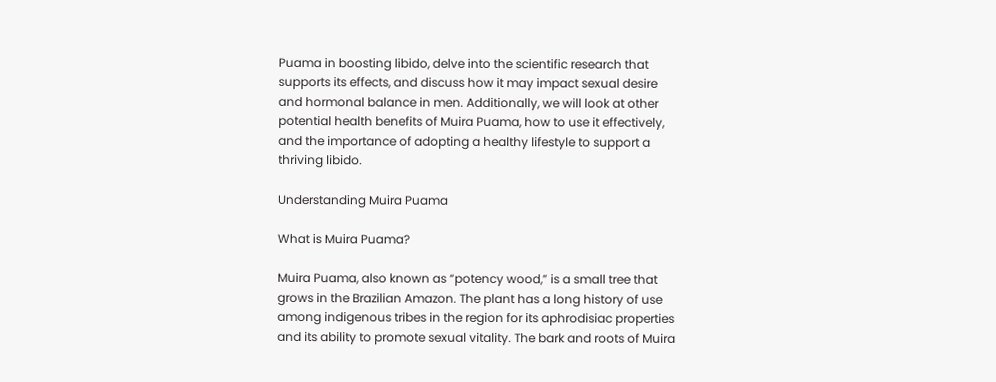Puama in boosting libido, delve into the scientific research that supports its effects, and discuss how it may impact sexual desire and hormonal balance in men. Additionally, we will look at other potential health benefits of Muira Puama, how to use it effectively, and the importance of adopting a healthy lifestyle to support a thriving libido.

Understanding Muira Puama

What is Muira Puama?

Muira Puama, also known as “potency wood,” is a small tree that grows in the Brazilian Amazon. The plant has a long history of use among indigenous tribes in the region for its aphrodisiac properties and its ability to promote sexual vitality. The bark and roots of Muira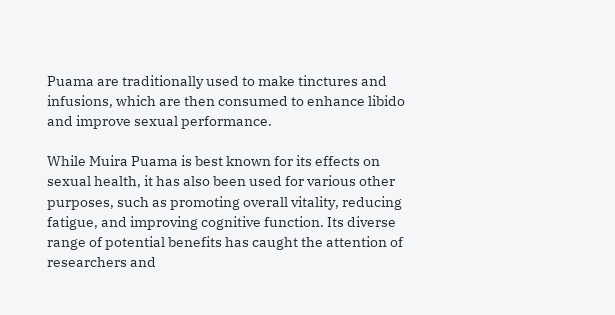Puama are traditionally used to make tinctures and infusions, which are then consumed to enhance libido and improve sexual performance.

While Muira Puama is best known for its effects on sexual health, it has also been used for various other purposes, such as promoting overall vitality, reducing fatigue, and improving cognitive function. Its diverse range of potential benefits has caught the attention of researchers and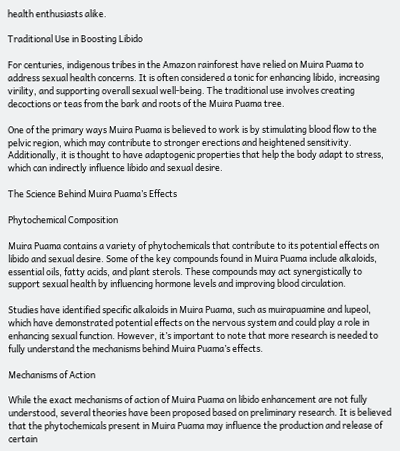health enthusiasts alike.

Traditional Use in Boosting Libido

For centuries, indigenous tribes in the Amazon rainforest have relied on Muira Puama to address sexual health concerns. It is often considered a tonic for enhancing libido, increasing virility, and supporting overall sexual well-being. The traditional use involves creating decoctions or teas from the bark and roots of the Muira Puama tree.

One of the primary ways Muira Puama is believed to work is by stimulating blood flow to the pelvic region, which may contribute to stronger erections and heightened sensitivity. Additionally, it is thought to have adaptogenic properties that help the body adapt to stress, which can indirectly influence libido and sexual desire.

The Science Behind Muira Puama’s Effects

Phytochemical Composition

Muira Puama contains a variety of phytochemicals that contribute to its potential effects on libido and sexual desire. Some of the key compounds found in Muira Puama include alkaloids, essential oils, fatty acids, and plant sterols. These compounds may act synergistically to support sexual health by influencing hormone levels and improving blood circulation.

Studies have identified specific alkaloids in Muira Puama, such as muirapuamine and lupeol, which have demonstrated potential effects on the nervous system and could play a role in enhancing sexual function. However, it’s important to note that more research is needed to fully understand the mechanisms behind Muira Puama’s effects.

Mechanisms of Action

While the exact mechanisms of action of Muira Puama on libido enhancement are not fully understood, several theories have been proposed based on preliminary research. It is believed that the phytochemicals present in Muira Puama may influence the production and release of certain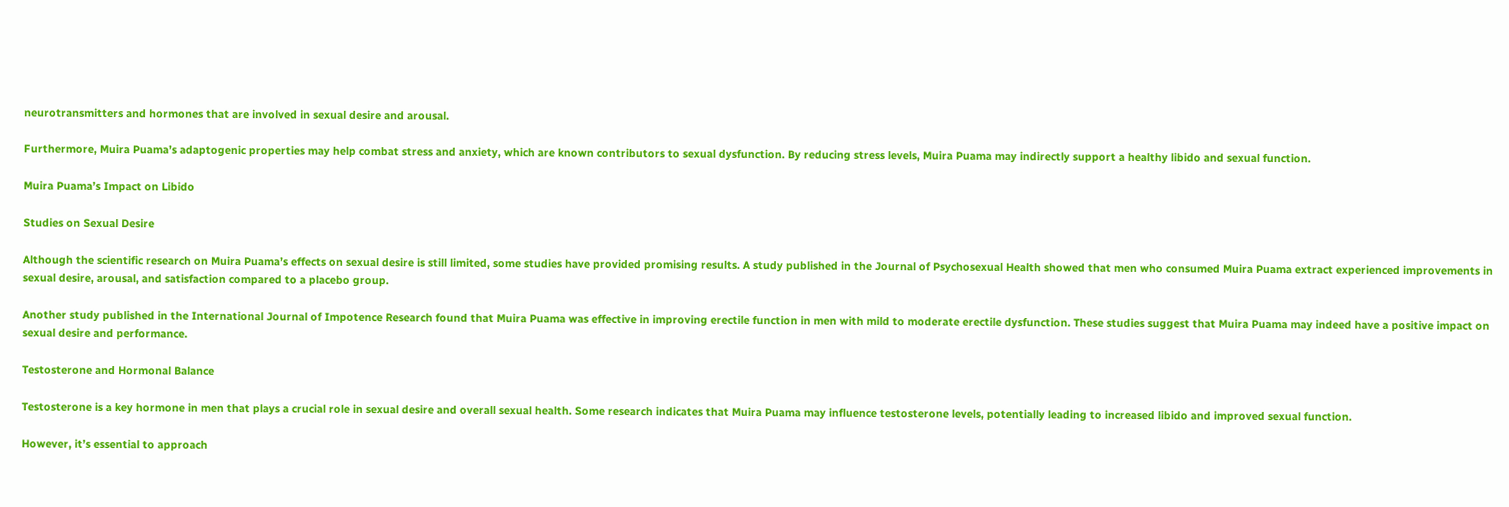neurotransmitters and hormones that are involved in sexual desire and arousal.

Furthermore, Muira Puama’s adaptogenic properties may help combat stress and anxiety, which are known contributors to sexual dysfunction. By reducing stress levels, Muira Puama may indirectly support a healthy libido and sexual function.

Muira Puama’s Impact on Libido

Studies on Sexual Desire

Although the scientific research on Muira Puama’s effects on sexual desire is still limited, some studies have provided promising results. A study published in the Journal of Psychosexual Health showed that men who consumed Muira Puama extract experienced improvements in sexual desire, arousal, and satisfaction compared to a placebo group.

Another study published in the International Journal of Impotence Research found that Muira Puama was effective in improving erectile function in men with mild to moderate erectile dysfunction. These studies suggest that Muira Puama may indeed have a positive impact on sexual desire and performance.

Testosterone and Hormonal Balance

Testosterone is a key hormone in men that plays a crucial role in sexual desire and overall sexual health. Some research indicates that Muira Puama may influence testosterone levels, potentially leading to increased libido and improved sexual function.

However, it’s essential to approach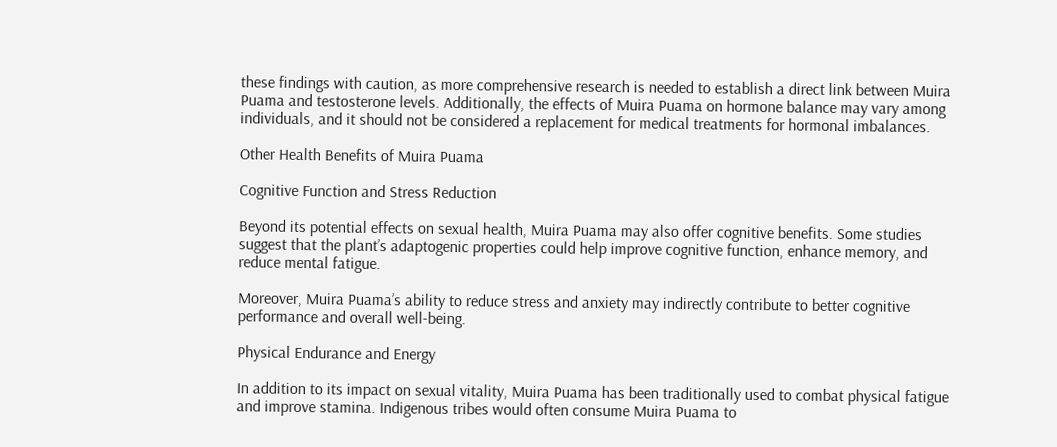these findings with caution, as more comprehensive research is needed to establish a direct link between Muira Puama and testosterone levels. Additionally, the effects of Muira Puama on hormone balance may vary among individuals, and it should not be considered a replacement for medical treatments for hormonal imbalances.

Other Health Benefits of Muira Puama

Cognitive Function and Stress Reduction

Beyond its potential effects on sexual health, Muira Puama may also offer cognitive benefits. Some studies suggest that the plant’s adaptogenic properties could help improve cognitive function, enhance memory, and reduce mental fatigue.

Moreover, Muira Puama’s ability to reduce stress and anxiety may indirectly contribute to better cognitive performance and overall well-being.

Physical Endurance and Energy

In addition to its impact on sexual vitality, Muira Puama has been traditionally used to combat physical fatigue and improve stamina. Indigenous tribes would often consume Muira Puama to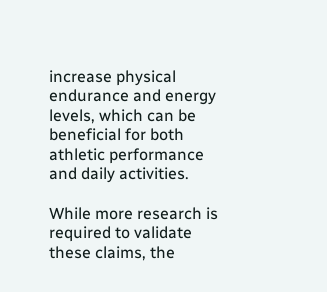increase physical endurance and energy levels, which can be beneficial for both athletic performance and daily activities.

While more research is required to validate these claims, the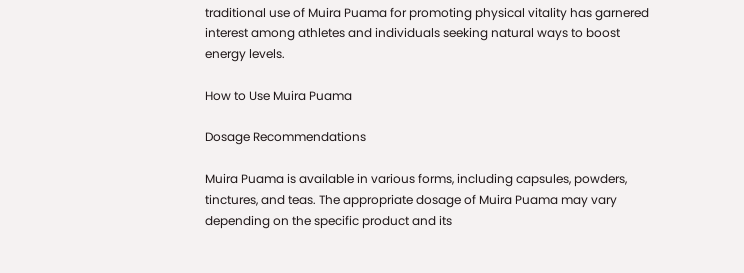traditional use of Muira Puama for promoting physical vitality has garnered interest among athletes and individuals seeking natural ways to boost energy levels.

How to Use Muira Puama

Dosage Recommendations

Muira Puama is available in various forms, including capsules, powders, tinctures, and teas. The appropriate dosage of Muira Puama may vary depending on the specific product and its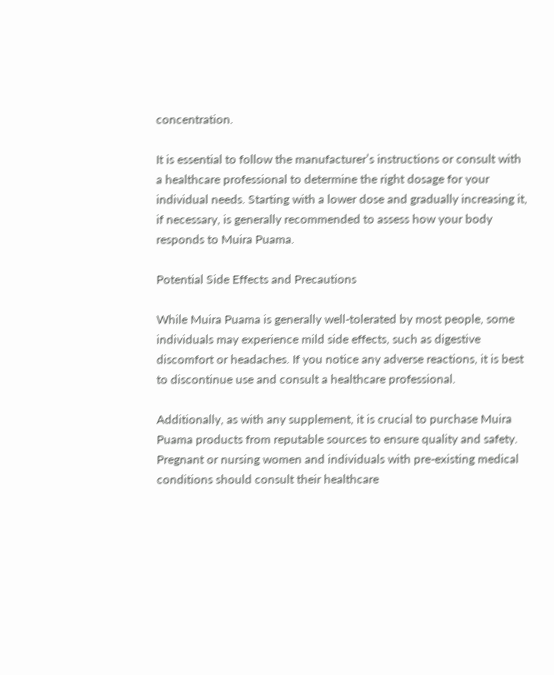concentration.

It is essential to follow the manufacturer’s instructions or consult with a healthcare professional to determine the right dosage for your individual needs. Starting with a lower dose and gradually increasing it, if necessary, is generally recommended to assess how your body responds to Muira Puama.

Potential Side Effects and Precautions

While Muira Puama is generally well-tolerated by most people, some individuals may experience mild side effects, such as digestive discomfort or headaches. If you notice any adverse reactions, it is best to discontinue use and consult a healthcare professional.

Additionally, as with any supplement, it is crucial to purchase Muira Puama products from reputable sources to ensure quality and safety. Pregnant or nursing women and individuals with pre-existing medical conditions should consult their healthcare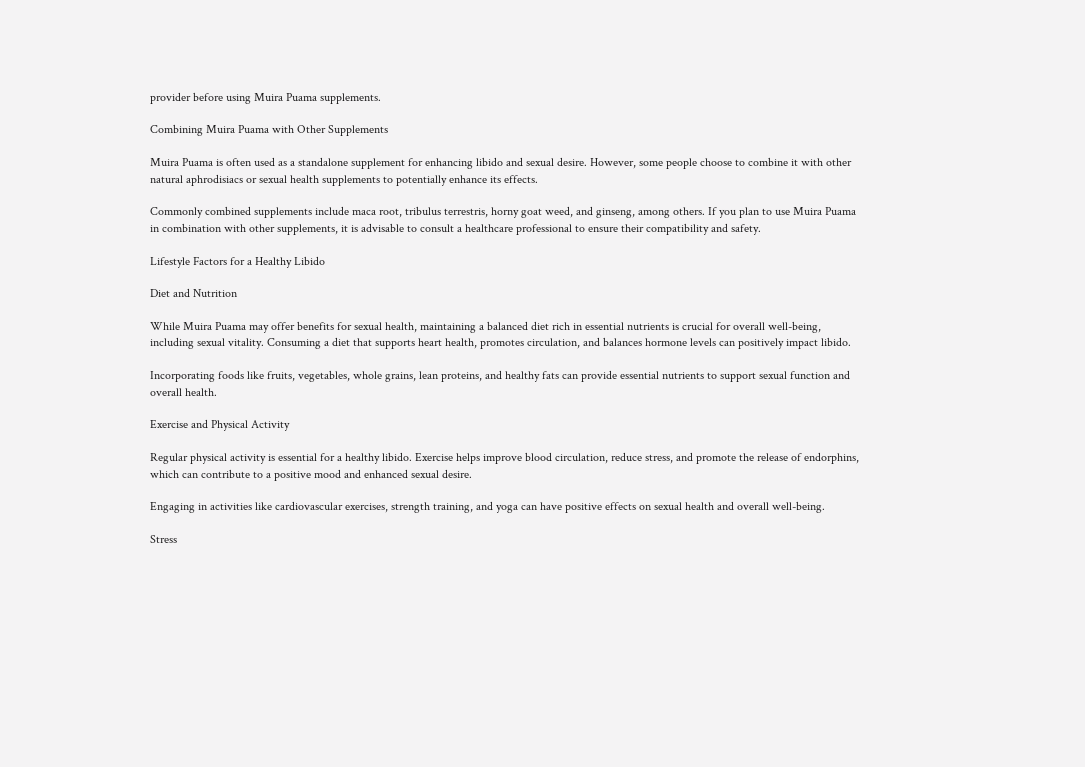provider before using Muira Puama supplements.

Combining Muira Puama with Other Supplements

Muira Puama is often used as a standalone supplement for enhancing libido and sexual desire. However, some people choose to combine it with other natural aphrodisiacs or sexual health supplements to potentially enhance its effects.

Commonly combined supplements include maca root, tribulus terrestris, horny goat weed, and ginseng, among others. If you plan to use Muira Puama in combination with other supplements, it is advisable to consult a healthcare professional to ensure their compatibility and safety.

Lifestyle Factors for a Healthy Libido

Diet and Nutrition

While Muira Puama may offer benefits for sexual health, maintaining a balanced diet rich in essential nutrients is crucial for overall well-being, including sexual vitality. Consuming a diet that supports heart health, promotes circulation, and balances hormone levels can positively impact libido.

Incorporating foods like fruits, vegetables, whole grains, lean proteins, and healthy fats can provide essential nutrients to support sexual function and overall health.

Exercise and Physical Activity

Regular physical activity is essential for a healthy libido. Exercise helps improve blood circulation, reduce stress, and promote the release of endorphins, which can contribute to a positive mood and enhanced sexual desire.

Engaging in activities like cardiovascular exercises, strength training, and yoga can have positive effects on sexual health and overall well-being.

Stress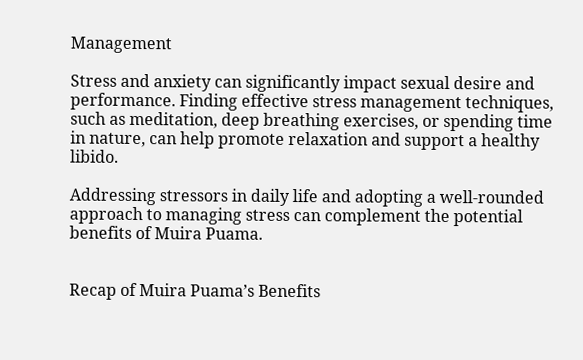Management

Stress and anxiety can significantly impact sexual desire and performance. Finding effective stress management techniques, such as meditation, deep breathing exercises, or spending time in nature, can help promote relaxation and support a healthy libido.

Addressing stressors in daily life and adopting a well-rounded approach to managing stress can complement the potential benefits of Muira Puama.


Recap of Muira Puama’s Benefits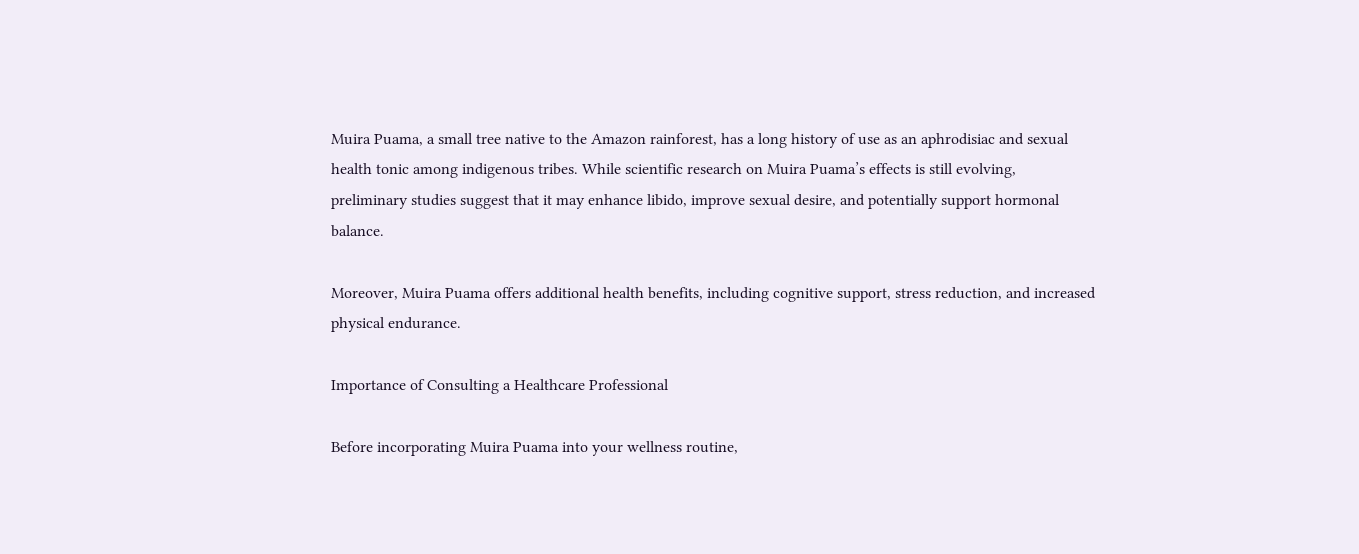Muira Puama, a small tree native to the Amazon rainforest, has a long history of use as an aphrodisiac and sexual health tonic among indigenous tribes. While scientific research on Muira Puama’s effects is still evolving, preliminary studies suggest that it may enhance libido, improve sexual desire, and potentially support hormonal balance.

Moreover, Muira Puama offers additional health benefits, including cognitive support, stress reduction, and increased physical endurance.

Importance of Consulting a Healthcare Professional

Before incorporating Muira Puama into your wellness routine,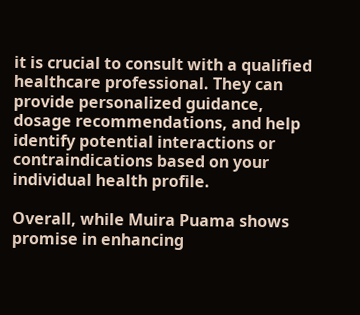it is crucial to consult with a qualified healthcare professional. They can provide personalized guidance, dosage recommendations, and help identify potential interactions or contraindications based on your individual health profile.

Overall, while Muira Puama shows promise in enhancing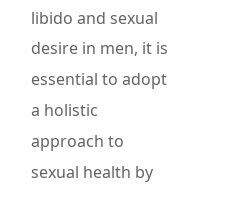libido and sexual desire in men, it is essential to adopt a holistic approach to sexual health by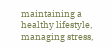maintaining a healthy lifestyle, managing stress,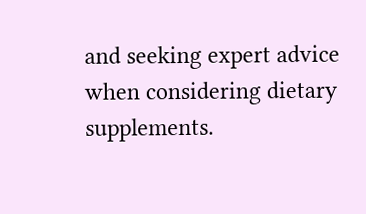and seeking expert advice when considering dietary supplements.